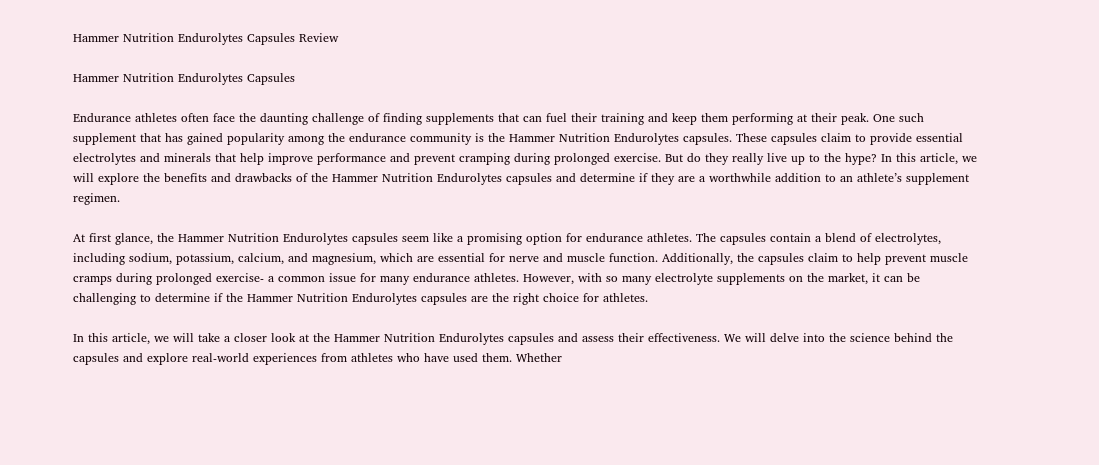Hammer Nutrition Endurolytes Capsules Review

Hammer Nutrition Endurolytes Capsules

Endurance athletes often face the daunting challenge of finding supplements that can fuel their training and keep them performing at their peak. One such supplement that has gained popularity among the endurance community is the Hammer Nutrition Endurolytes capsules. These capsules claim to provide essential electrolytes and minerals that help improve performance and prevent cramping during prolonged exercise. But do they really live up to the hype? In this article, we will explore the benefits and drawbacks of the Hammer Nutrition Endurolytes capsules and determine if they are a worthwhile addition to an athlete’s supplement regimen.

At first glance, the Hammer Nutrition Endurolytes capsules seem like a promising option for endurance athletes. The capsules contain a blend of electrolytes, including sodium, potassium, calcium, and magnesium, which are essential for nerve and muscle function. Additionally, the capsules claim to help prevent muscle cramps during prolonged exercise- a common issue for many endurance athletes. However, with so many electrolyte supplements on the market, it can be challenging to determine if the Hammer Nutrition Endurolytes capsules are the right choice for athletes.

In this article, we will take a closer look at the Hammer Nutrition Endurolytes capsules and assess their effectiveness. We will delve into the science behind the capsules and explore real-world experiences from athletes who have used them. Whether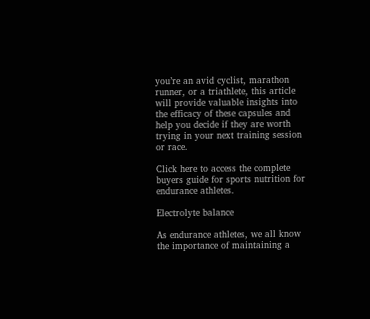you’re an avid cyclist, marathon runner, or a triathlete, this article will provide valuable insights into the efficacy of these capsules and help you decide if they are worth trying in your next training session or race.

Click here to access the complete buyers guide for sports nutrition for endurance athletes.

Electrolyte balance

As endurance athletes, we all know the importance of maintaining a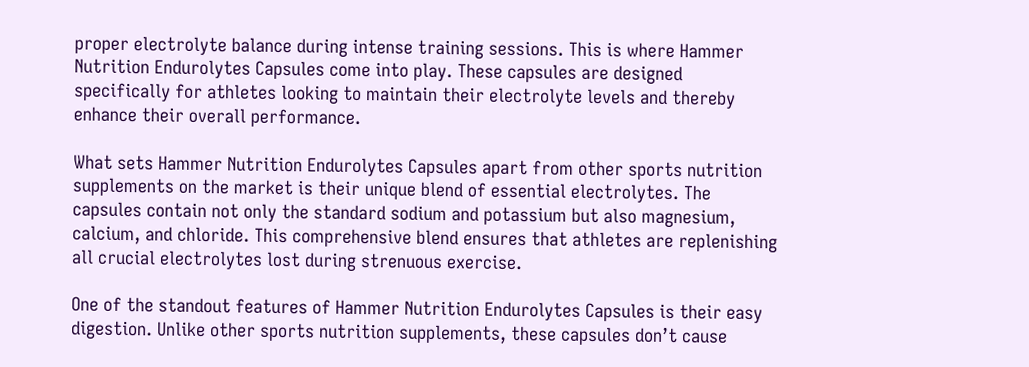proper electrolyte balance during intense training sessions. This is where Hammer Nutrition Endurolytes Capsules come into play. These capsules are designed specifically for athletes looking to maintain their electrolyte levels and thereby enhance their overall performance.

What sets Hammer Nutrition Endurolytes Capsules apart from other sports nutrition supplements on the market is their unique blend of essential electrolytes. The capsules contain not only the standard sodium and potassium but also magnesium, calcium, and chloride. This comprehensive blend ensures that athletes are replenishing all crucial electrolytes lost during strenuous exercise.

One of the standout features of Hammer Nutrition Endurolytes Capsules is their easy digestion. Unlike other sports nutrition supplements, these capsules don’t cause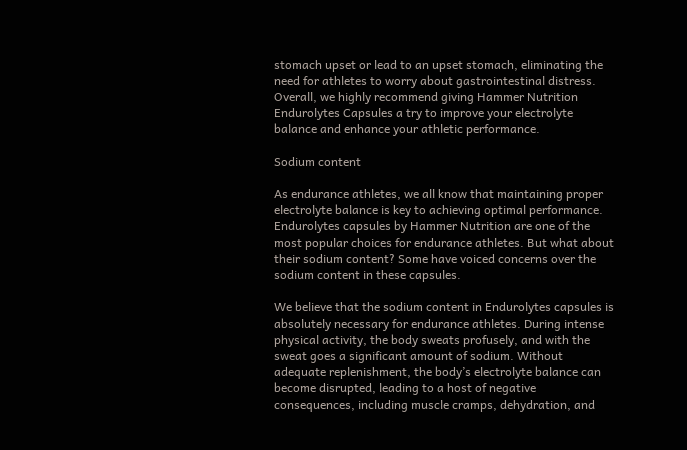stomach upset or lead to an upset stomach, eliminating the need for athletes to worry about gastrointestinal distress. Overall, we highly recommend giving Hammer Nutrition Endurolytes Capsules a try to improve your electrolyte balance and enhance your athletic performance.

Sodium content

As endurance athletes, we all know that maintaining proper electrolyte balance is key to achieving optimal performance. Endurolytes capsules by Hammer Nutrition are one of the most popular choices for endurance athletes. But what about their sodium content? Some have voiced concerns over the sodium content in these capsules.

We believe that the sodium content in Endurolytes capsules is absolutely necessary for endurance athletes. During intense physical activity, the body sweats profusely, and with the sweat goes a significant amount of sodium. Without adequate replenishment, the body’s electrolyte balance can become disrupted, leading to a host of negative consequences, including muscle cramps, dehydration, and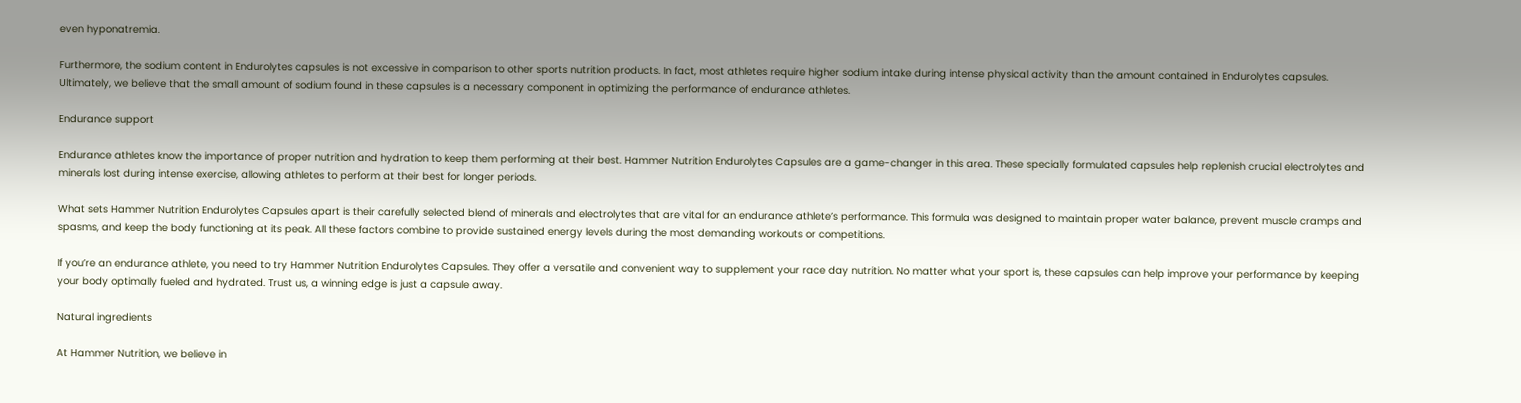even hyponatremia.

Furthermore, the sodium content in Endurolytes capsules is not excessive in comparison to other sports nutrition products. In fact, most athletes require higher sodium intake during intense physical activity than the amount contained in Endurolytes capsules. Ultimately, we believe that the small amount of sodium found in these capsules is a necessary component in optimizing the performance of endurance athletes.

Endurance support

Endurance athletes know the importance of proper nutrition and hydration to keep them performing at their best. Hammer Nutrition Endurolytes Capsules are a game-changer in this area. These specially formulated capsules help replenish crucial electrolytes and minerals lost during intense exercise, allowing athletes to perform at their best for longer periods.

What sets Hammer Nutrition Endurolytes Capsules apart is their carefully selected blend of minerals and electrolytes that are vital for an endurance athlete’s performance. This formula was designed to maintain proper water balance, prevent muscle cramps and spasms, and keep the body functioning at its peak. All these factors combine to provide sustained energy levels during the most demanding workouts or competitions.

If you’re an endurance athlete, you need to try Hammer Nutrition Endurolytes Capsules. They offer a versatile and convenient way to supplement your race day nutrition. No matter what your sport is, these capsules can help improve your performance by keeping your body optimally fueled and hydrated. Trust us, a winning edge is just a capsule away.

Natural ingredients

At Hammer Nutrition, we believe in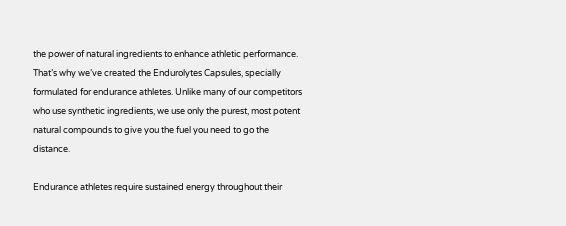the power of natural ingredients to enhance athletic performance. That’s why we’ve created the Endurolytes Capsules, specially formulated for endurance athletes. Unlike many of our competitors who use synthetic ingredients, we use only the purest, most potent natural compounds to give you the fuel you need to go the distance.

Endurance athletes require sustained energy throughout their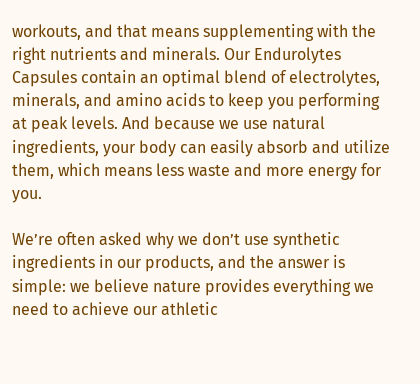workouts, and that means supplementing with the right nutrients and minerals. Our Endurolytes Capsules contain an optimal blend of electrolytes, minerals, and amino acids to keep you performing at peak levels. And because we use natural ingredients, your body can easily absorb and utilize them, which means less waste and more energy for you.

We’re often asked why we don’t use synthetic ingredients in our products, and the answer is simple: we believe nature provides everything we need to achieve our athletic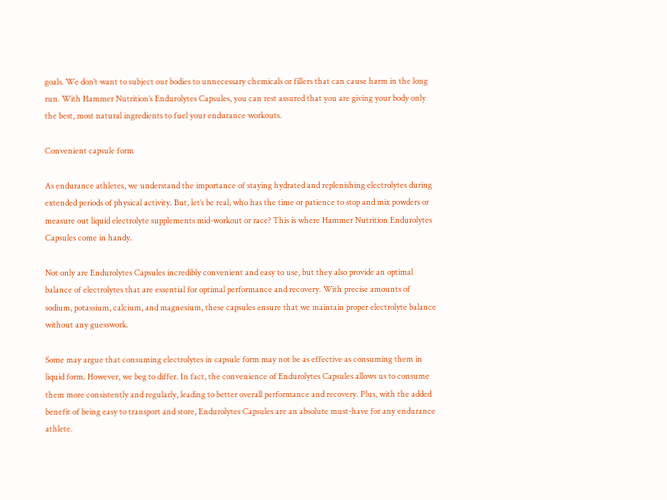goals. We don’t want to subject our bodies to unnecessary chemicals or fillers that can cause harm in the long run. With Hammer Nutrition’s Endurolytes Capsules, you can rest assured that you are giving your body only the best, most natural ingredients to fuel your endurance workouts.

Convenient capsule form

As endurance athletes, we understand the importance of staying hydrated and replenishing electrolytes during extended periods of physical activity. But, let’s be real, who has the time or patience to stop and mix powders or measure out liquid electrolyte supplements mid-workout or race? This is where Hammer Nutrition Endurolytes Capsules come in handy.

Not only are Endurolytes Capsules incredibly convenient and easy to use, but they also provide an optimal balance of electrolytes that are essential for optimal performance and recovery. With precise amounts of sodium, potassium, calcium, and magnesium, these capsules ensure that we maintain proper electrolyte balance without any guesswork.

Some may argue that consuming electrolytes in capsule form may not be as effective as consuming them in liquid form. However, we beg to differ. In fact, the convenience of Endurolytes Capsules allows us to consume them more consistently and regularly, leading to better overall performance and recovery. Plus, with the added benefit of being easy to transport and store, Endurolytes Capsules are an absolute must-have for any endurance athlete.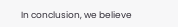In conclusion, we believe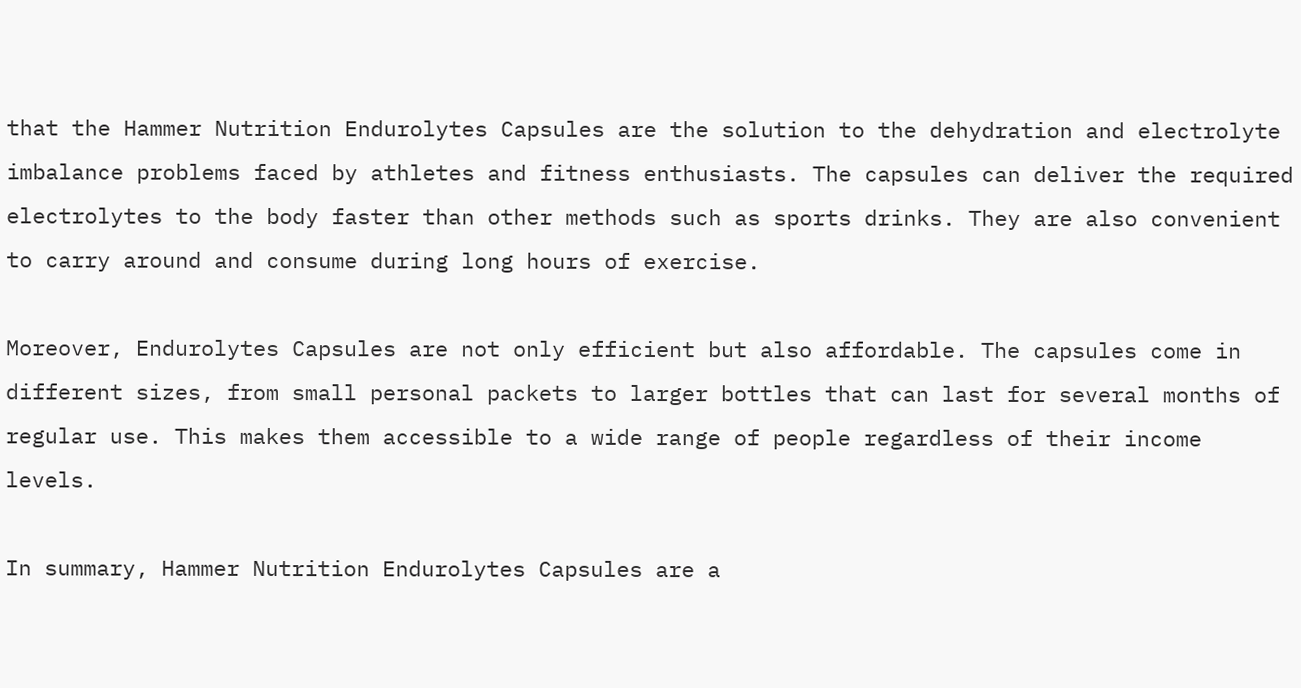that the Hammer Nutrition Endurolytes Capsules are the solution to the dehydration and electrolyte imbalance problems faced by athletes and fitness enthusiasts. The capsules can deliver the required electrolytes to the body faster than other methods such as sports drinks. They are also convenient to carry around and consume during long hours of exercise.

Moreover, Endurolytes Capsules are not only efficient but also affordable. The capsules come in different sizes, from small personal packets to larger bottles that can last for several months of regular use. This makes them accessible to a wide range of people regardless of their income levels.

In summary, Hammer Nutrition Endurolytes Capsules are a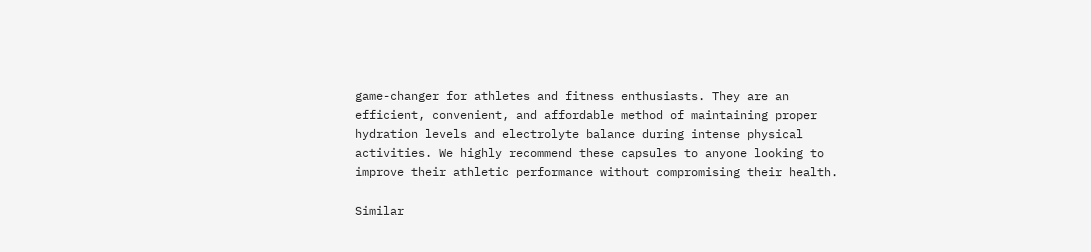game-changer for athletes and fitness enthusiasts. They are an efficient, convenient, and affordable method of maintaining proper hydration levels and electrolyte balance during intense physical activities. We highly recommend these capsules to anyone looking to improve their athletic performance without compromising their health.

Similar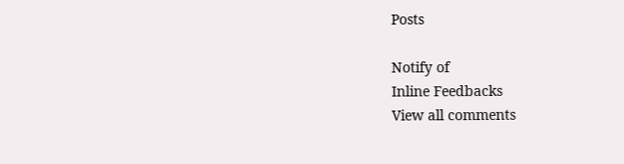Posts

Notify of
Inline Feedbacks
View all comments